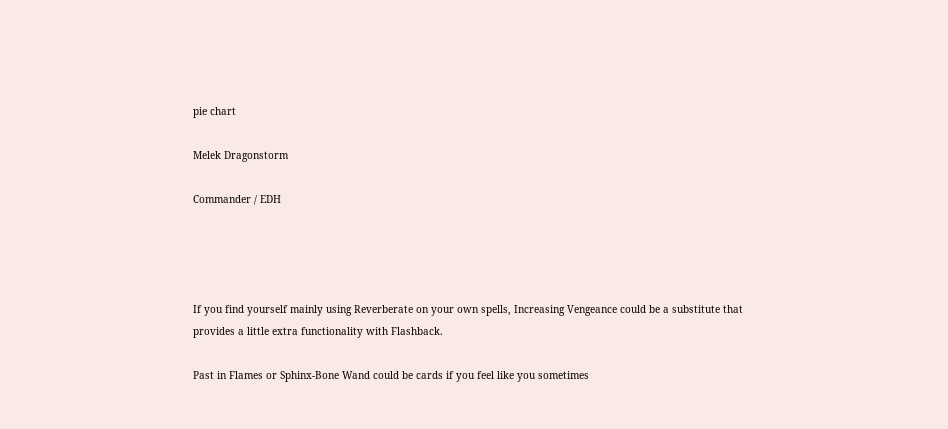pie chart

Melek Dragonstorm

Commander / EDH




If you find yourself mainly using Reverberate on your own spells, Increasing Vengeance could be a substitute that provides a little extra functionality with Flashback.

Past in Flames or Sphinx-Bone Wand could be cards if you feel like you sometimes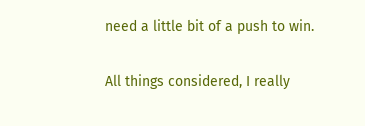need a little bit of a push to win.

All things considered, I really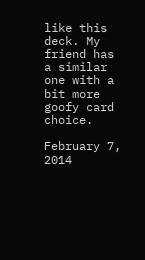like this deck. My friend has a similar one with a bit more goofy card choice.

February 7, 2014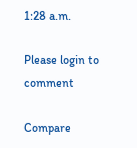1:28 a.m.

Please login to comment

Compare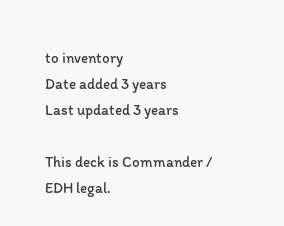to inventory
Date added 3 years
Last updated 3 years

This deck is Commander / EDH legal.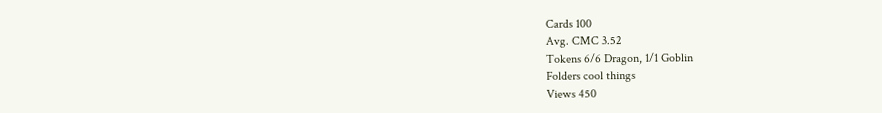Cards 100
Avg. CMC 3.52
Tokens 6/6 Dragon, 1/1 Goblin
Folders cool things
Views 450